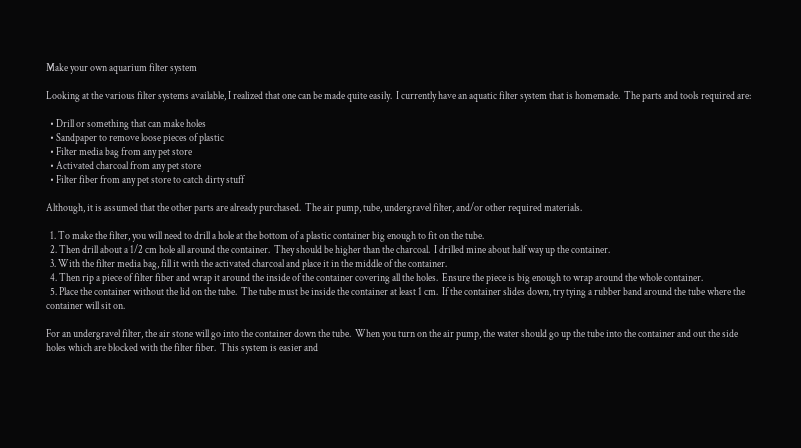Make your own aquarium filter system

Looking at the various filter systems available, I realized that one can be made quite easily.  I currently have an aquatic filter system that is homemade.  The parts and tools required are:

  • Drill or something that can make holes
  • Sandpaper to remove loose pieces of plastic
  • Filter media bag from any pet store
  • Activated charcoal from any pet store
  • Filter fiber from any pet store to catch dirty stuff

Although, it is assumed that the other parts are already purchased.  The air pump, tube, undergravel filter, and/or other required materials.

  1. To make the filter, you will need to drill a hole at the bottom of a plastic container big enough to fit on the tube.
  2. Then drill about a 1/2 cm hole all around the container.  They should be higher than the charcoal.  I drilled mine about half way up the container.
  3. With the filter media bag, fill it with the activated charcoal and place it in the middle of the container.
  4. Then rip a piece of filter fiber and wrap it around the inside of the container covering all the holes.  Ensure the piece is big enough to wrap around the whole container.
  5. Place the container without the lid on the tube.  The tube must be inside the container at least 1 cm.  If the container slides down, try tying a rubber band around the tube where the container will sit on.

For an undergravel filter, the air stone will go into the container down the tube.  When you turn on the air pump, the water should go up the tube into the container and out the side holes which are blocked with the filter fiber.  This system is easier and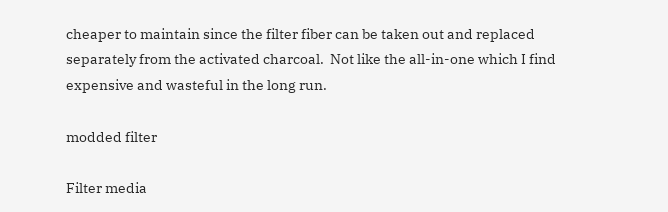cheaper to maintain since the filter fiber can be taken out and replaced separately from the activated charcoal.  Not like the all-in-one which I find expensive and wasteful in the long run.

modded filter

Filter media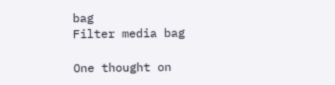bag
Filter media bag

One thought on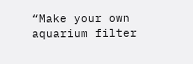“Make your own aquarium filter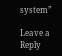system”

Leave a Reply